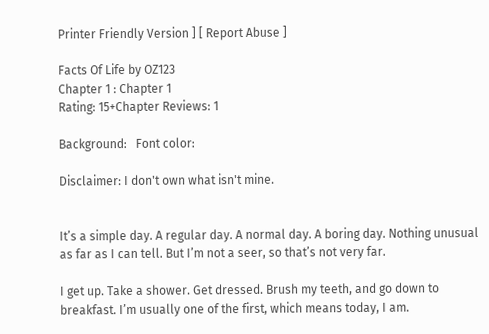Printer Friendly Version ] [ Report Abuse ]

Facts Of Life by OZ123
Chapter 1 : Chapter 1
Rating: 15+Chapter Reviews: 1

Background:   Font color:

Disclaimer: I don't own what isn't mine.


It’s a simple day. A regular day. A normal day. A boring day. Nothing unusual as far as I can tell. But I’m not a seer, so that’s not very far.

I get up. Take a shower. Get dressed. Brush my teeth, and go down to breakfast. I’m usually one of the first, which means today, I am.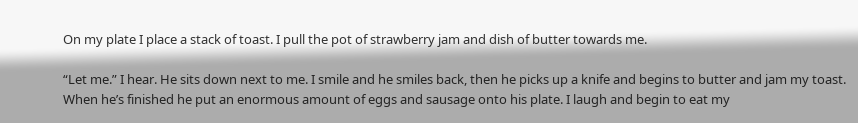On my plate I place a stack of toast. I pull the pot of strawberry jam and dish of butter towards me.

“Let me.” I hear. He sits down next to me. I smile and he smiles back, then he picks up a knife and begins to butter and jam my toast. When he’s finished he put an enormous amount of eggs and sausage onto his plate. I laugh and begin to eat my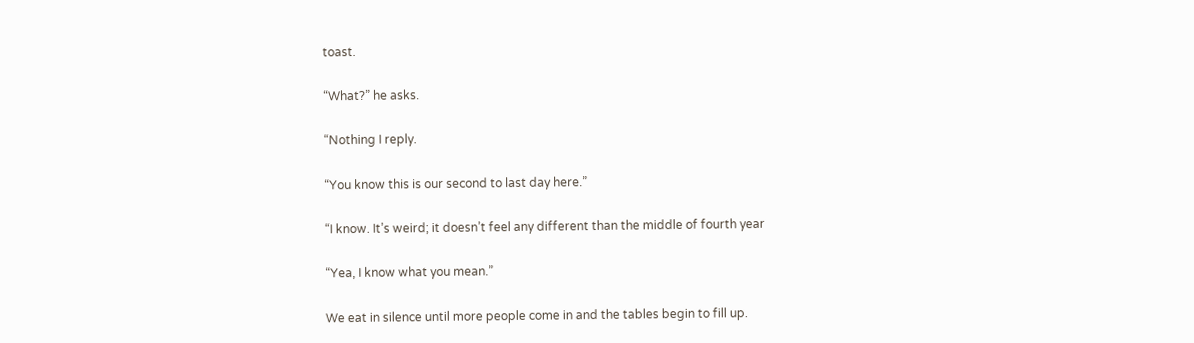toast.

“What?” he asks.

“Nothing I reply.

“You know this is our second to last day here.”

“I know. It’s weird; it doesn’t feel any different than the middle of fourth year

“Yea, I know what you mean.”

We eat in silence until more people come in and the tables begin to fill up.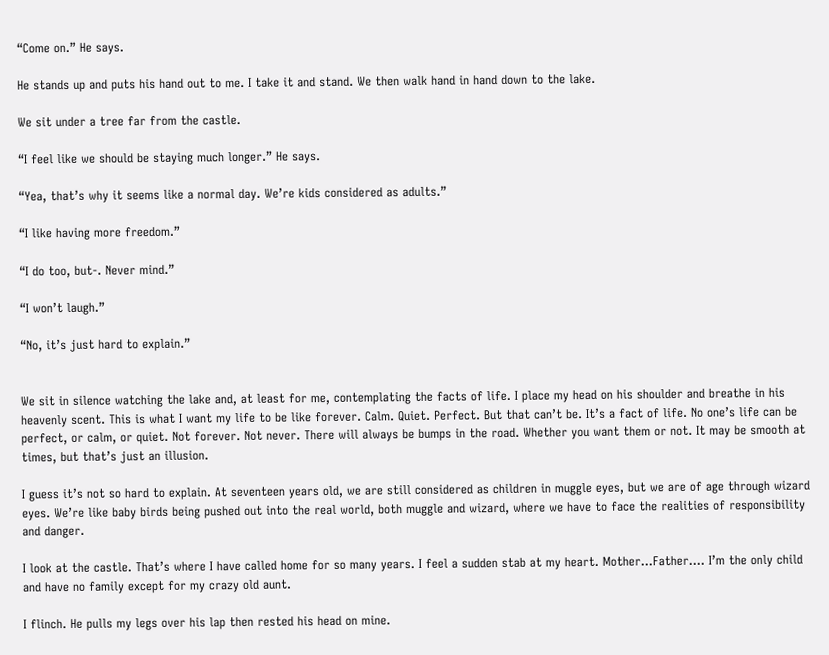“Come on.” He says.

He stands up and puts his hand out to me. I take it and stand. We then walk hand in hand down to the lake.

We sit under a tree far from the castle.

“I feel like we should be staying much longer.” He says.

“Yea, that’s why it seems like a normal day. We’re kids considered as adults.”

“I like having more freedom.”

“I do too, but-. Never mind.”

“I won’t laugh.”

“No, it’s just hard to explain.”


We sit in silence watching the lake and, at least for me, contemplating the facts of life. I place my head on his shoulder and breathe in his heavenly scent. This is what I want my life to be like forever. Calm. Quiet. Perfect. But that can’t be. It’s a fact of life. No one’s life can be perfect, or calm, or quiet. Not forever. Not never. There will always be bumps in the road. Whether you want them or not. It may be smooth at times, but that’s just an illusion.

I guess it’s not so hard to explain. At seventeen years old, we are still considered as children in muggle eyes, but we are of age through wizard eyes. We’re like baby birds being pushed out into the real world, both muggle and wizard, where we have to face the realities of responsibility and danger.

I look at the castle. That’s where I have called home for so many years. I feel a sudden stab at my heart. Mother…Father…. I’m the only child and have no family except for my crazy old aunt.

I flinch. He pulls my legs over his lap then rested his head on mine.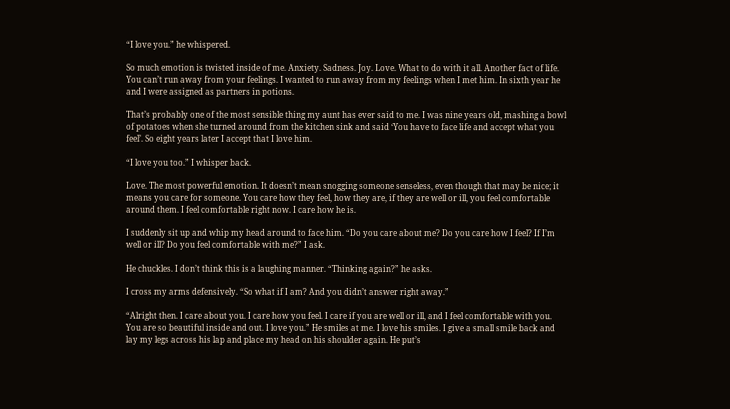“I love you.” he whispered.

So much emotion is twisted inside of me. Anxiety. Sadness. Joy. Love. What to do with it all. Another fact of life. You can’t run away from your feelings. I wanted to run away from my feelings when I met him. In sixth year he and I were assigned as partners in potions.

That’s probably one of the most sensible thing my aunt has ever said to me. I was nine years old, mashing a bowl of potatoes when she turned around from the kitchen sink and said ‘You have to face life and accept what you feel’. So eight years later I accept that I love him.

“I love you too.” I whisper back.

Love. The most powerful emotion. It doesn’t mean snogging someone senseless, even though that may be nice; it means you care for someone. You care how they feel, how they are, if they are well or ill, you feel comfortable around them. I feel comfortable right now. I care how he is.

I suddenly sit up and whip my head around to face him. “Do you care about me? Do you care how I feel? If I’m well or ill? Do you feel comfortable with me?” I ask.

He chuckles. I don’t think this is a laughing manner. “Thinking again?” he asks.

I cross my arms defensively. “So what if I am? And you didn’t answer right away.”

“Alright then. I care about you. I care how you feel. I care if you are well or ill, and I feel comfortable with you. You are so beautiful inside and out. I love you.” He smiles at me. I love his smiles. I give a small smile back and lay my legs across his lap and place my head on his shoulder again. He put’s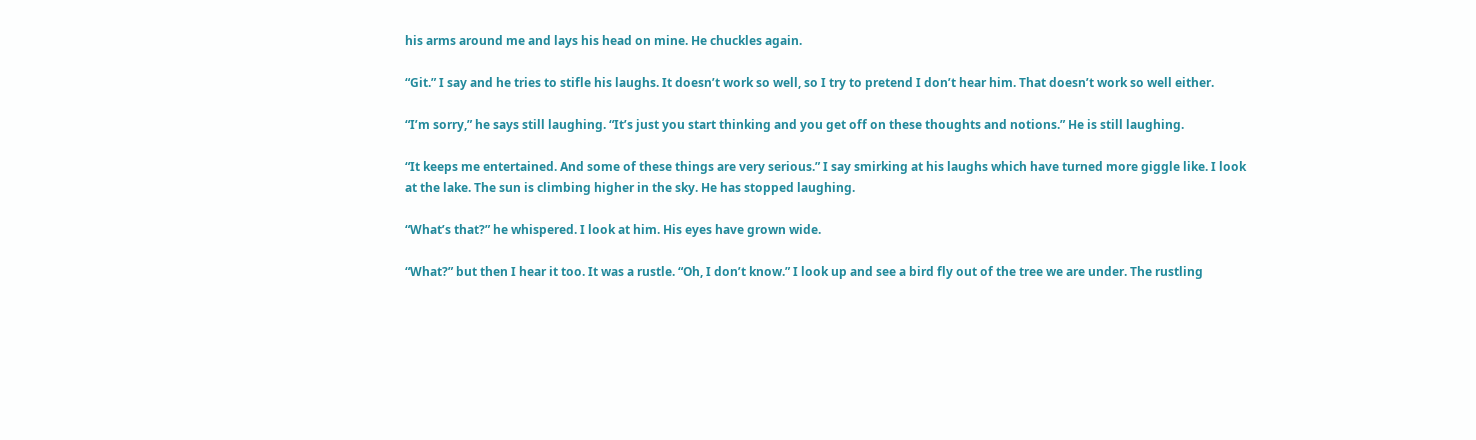his arms around me and lays his head on mine. He chuckles again.

“Git.” I say and he tries to stifle his laughs. It doesn’t work so well, so I try to pretend I don’t hear him. That doesn’t work so well either.

“I’m sorry,” he says still laughing. “It’s just you start thinking and you get off on these thoughts and notions.” He is still laughing.

“It keeps me entertained. And some of these things are very serious.” I say smirking at his laughs which have turned more giggle like. I look at the lake. The sun is climbing higher in the sky. He has stopped laughing.

“What’s that?” he whispered. I look at him. His eyes have grown wide.

“What?” but then I hear it too. It was a rustle. “Oh, I don’t know.” I look up and see a bird fly out of the tree we are under. The rustling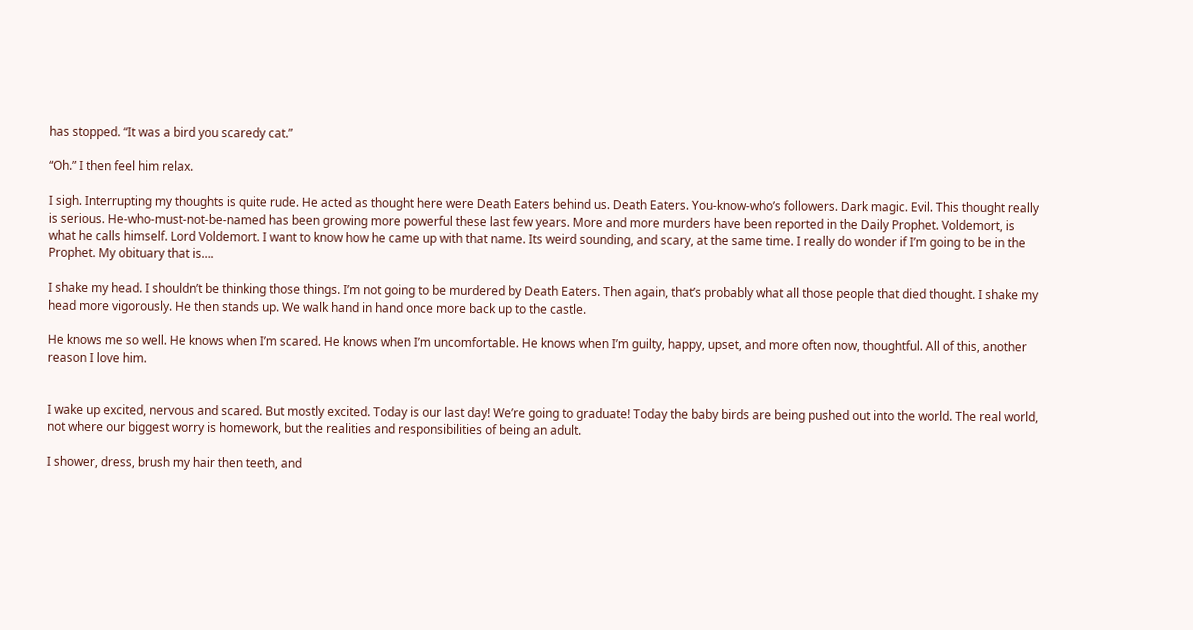has stopped. “It was a bird you scaredy cat.”

“Oh.” I then feel him relax.

I sigh. Interrupting my thoughts is quite rude. He acted as thought here were Death Eaters behind us. Death Eaters. You-know-who’s followers. Dark magic. Evil. This thought really is serious. He-who-must-not-be-named has been growing more powerful these last few years. More and more murders have been reported in the Daily Prophet. Voldemort, is what he calls himself. Lord Voldemort. I want to know how he came up with that name. Its weird sounding, and scary, at the same time. I really do wonder if I’m going to be in the Prophet. My obituary that is….

I shake my head. I shouldn’t be thinking those things. I’m not going to be murdered by Death Eaters. Then again, that’s probably what all those people that died thought. I shake my head more vigorously. He then stands up. We walk hand in hand once more back up to the castle.

He knows me so well. He knows when I’m scared. He knows when I’m uncomfortable. He knows when I’m guilty, happy, upset, and more often now, thoughtful. All of this, another reason I love him.


I wake up excited, nervous and scared. But mostly excited. Today is our last day! We’re going to graduate! Today the baby birds are being pushed out into the world. The real world, not where our biggest worry is homework, but the realities and responsibilities of being an adult.

I shower, dress, brush my hair then teeth, and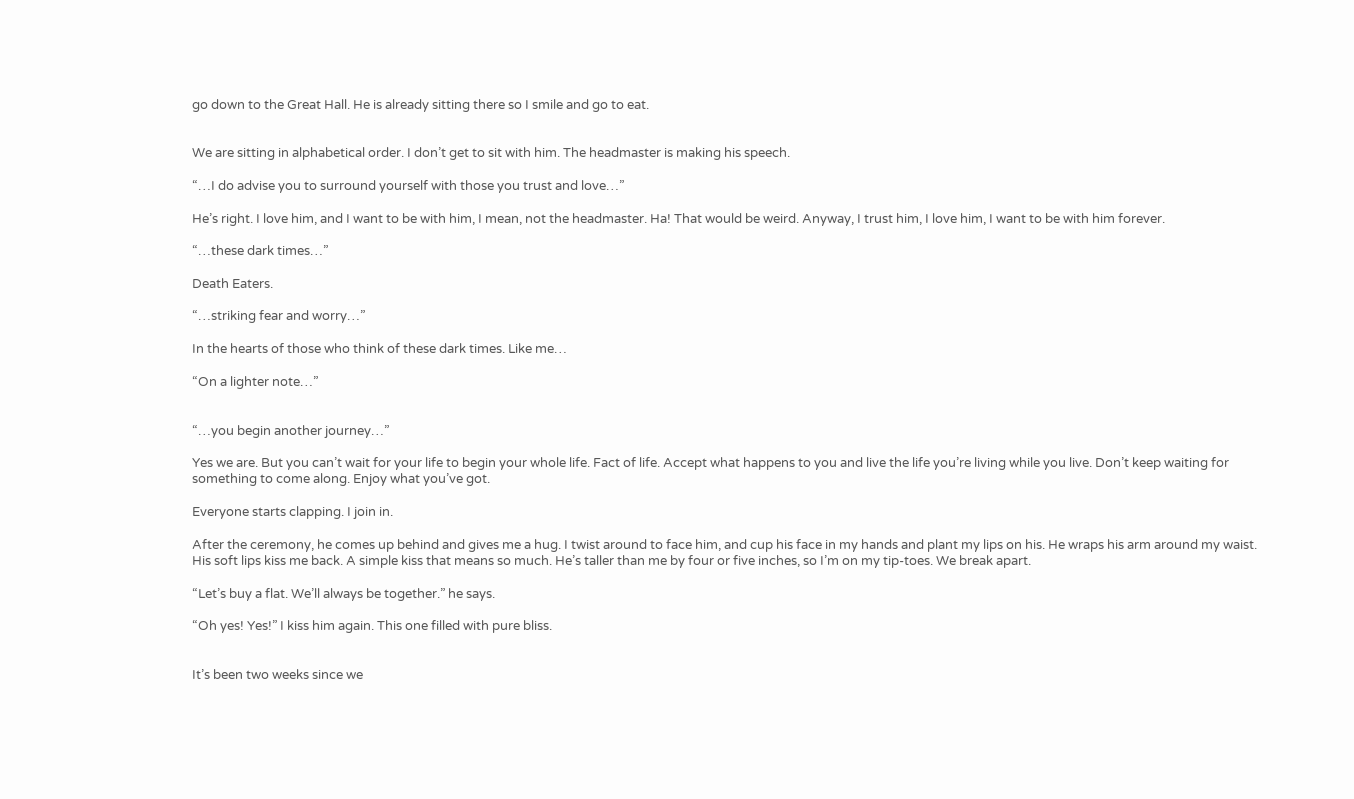go down to the Great Hall. He is already sitting there so I smile and go to eat.


We are sitting in alphabetical order. I don’t get to sit with him. The headmaster is making his speech.

“…I do advise you to surround yourself with those you trust and love…”

He’s right. I love him, and I want to be with him, I mean, not the headmaster. Ha! That would be weird. Anyway, I trust him, I love him, I want to be with him forever.

“…these dark times…”

Death Eaters.

“…striking fear and worry…”

In the hearts of those who think of these dark times. Like me…

“On a lighter note…”


“…you begin another journey…”

Yes we are. But you can’t wait for your life to begin your whole life. Fact of life. Accept what happens to you and live the life you’re living while you live. Don’t keep waiting for something to come along. Enjoy what you’ve got.

Everyone starts clapping. I join in.

After the ceremony, he comes up behind and gives me a hug. I twist around to face him, and cup his face in my hands and plant my lips on his. He wraps his arm around my waist. His soft lips kiss me back. A simple kiss that means so much. He’s taller than me by four or five inches, so I’m on my tip-toes. We break apart.

“Let’s buy a flat. We’ll always be together.” he says.

“Oh yes! Yes!” I kiss him again. This one filled with pure bliss.


It’s been two weeks since we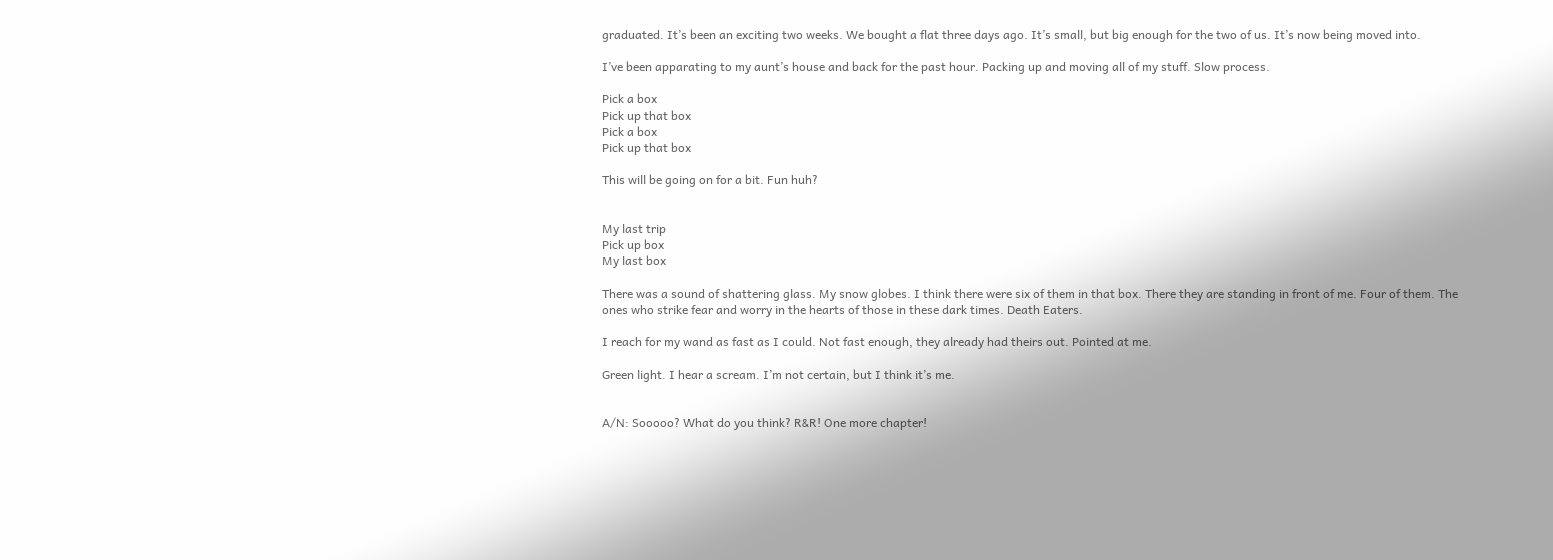graduated. It’s been an exciting two weeks. We bought a flat three days ago. It’s small, but big enough for the two of us. It’s now being moved into.

I’ve been apparating to my aunt’s house and back for the past hour. Packing up and moving all of my stuff. Slow process.

Pick a box
Pick up that box
Pick a box
Pick up that box

This will be going on for a bit. Fun huh?


My last trip
Pick up box
My last box

There was a sound of shattering glass. My snow globes. I think there were six of them in that box. There they are standing in front of me. Four of them. The ones who strike fear and worry in the hearts of those in these dark times. Death Eaters.

I reach for my wand as fast as I could. Not fast enough, they already had theirs out. Pointed at me.

Green light. I hear a scream. I’m not certain, but I think it’s me.


A/N: Sooooo? What do you think? R&R! One more chapter!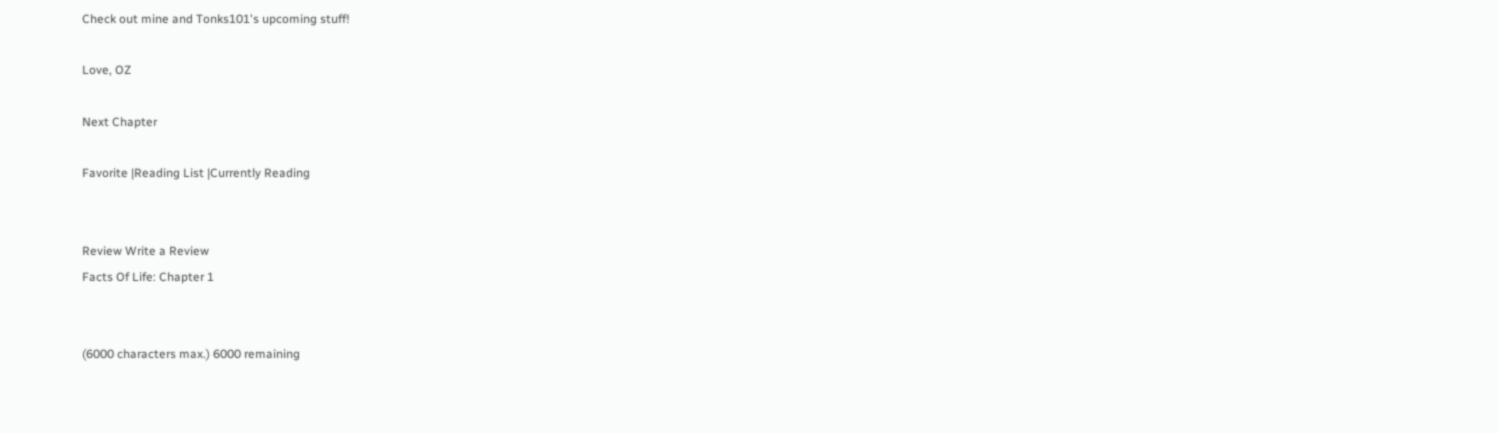Check out mine and Tonks101's upcoming stuff!

Love, OZ

Next Chapter

Favorite |Reading List |Currently Reading


Review Write a Review
Facts Of Life: Chapter 1


(6000 characters max.) 6000 remaining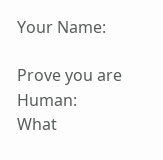Your Name:

Prove you are Human:
What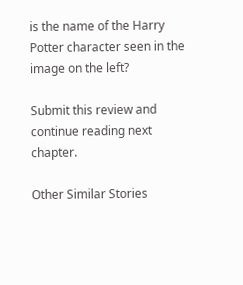is the name of the Harry Potter character seen in the image on the left?

Submit this review and continue reading next chapter.

Other Similar Stories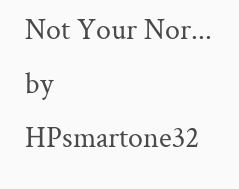Not Your Nor...
by HPsmartone32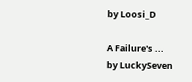by Loosi_D

A Failure's ...
by LuckySeven